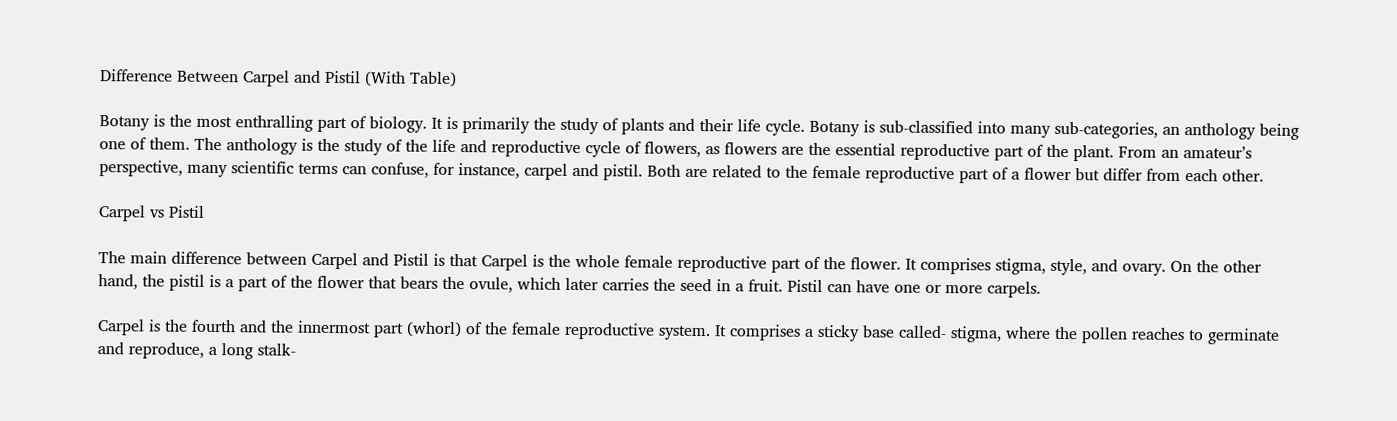Difference Between Carpel and Pistil (With Table)

Botany is the most enthralling part of biology. It is primarily the study of plants and their life cycle. Botany is sub-classified into many sub-categories, an anthology being one of them. The anthology is the study of the life and reproductive cycle of flowers, as flowers are the essential reproductive part of the plant. From an amateur’s perspective, many scientific terms can confuse, for instance, carpel and pistil. Both are related to the female reproductive part of a flower but differ from each other.

Carpel vs Pistil

The main difference between Carpel and Pistil is that Carpel is the whole female reproductive part of the flower. It comprises stigma, style, and ovary. On the other hand, the pistil is a part of the flower that bears the ovule, which later carries the seed in a fruit. Pistil can have one or more carpels.

Carpel is the fourth and the innermost part (whorl) of the female reproductive system. It comprises a sticky base called- stigma, where the pollen reaches to germinate and reproduce, a long stalk-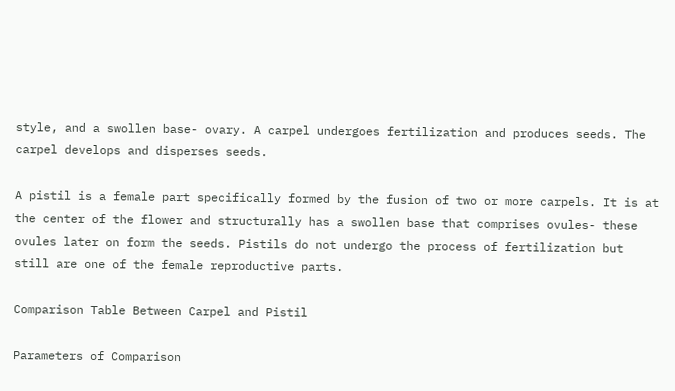style, and a swollen base- ovary. A carpel undergoes fertilization and produces seeds. The carpel develops and disperses seeds.

A pistil is a female part specifically formed by the fusion of two or more carpels. It is at the center of the flower and structurally has a swollen base that comprises ovules- these ovules later on form the seeds. Pistils do not undergo the process of fertilization but still are one of the female reproductive parts.

Comparison Table Between Carpel and Pistil

Parameters of Comparison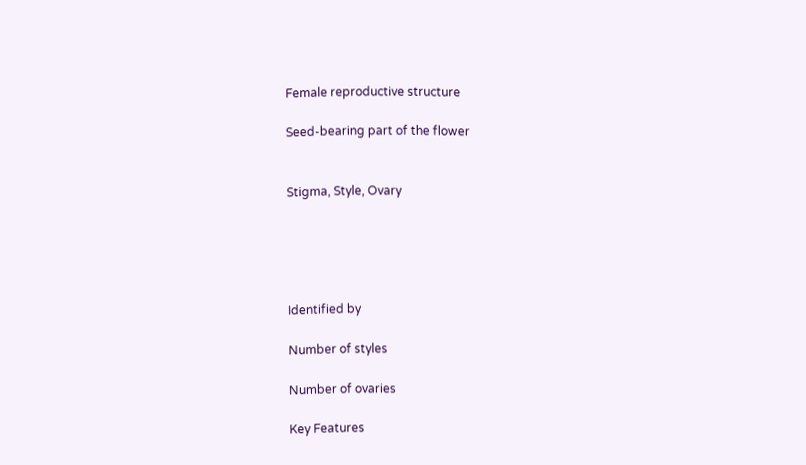Female reproductive structure

Seed-bearing part of the flower


Stigma, Style, Ovary





Identified by

Number of styles

Number of ovaries

Key Features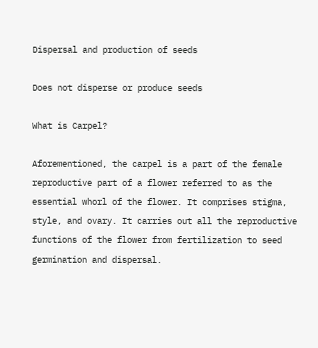Dispersal and production of seeds

Does not disperse or produce seeds

What is Carpel?

Aforementioned, the carpel is a part of the female reproductive part of a flower referred to as the essential whorl of the flower. It comprises stigma, style, and ovary. It carries out all the reproductive functions of the flower from fertilization to seed germination and dispersal.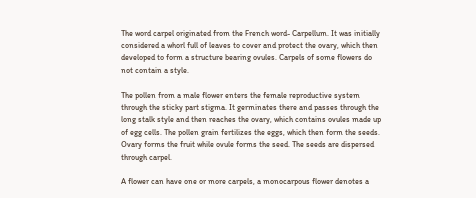The word carpel originated from the French word- Carpellum. It was initially considered a whorl full of leaves to cover and protect the ovary, which then developed to form a structure bearing ovules. Carpels of some flowers do not contain a style.

The pollen from a male flower enters the female reproductive system through the sticky part stigma. It germinates there and passes through the long stalk style and then reaches the ovary, which contains ovules made up of egg cells. The pollen grain fertilizes the eggs, which then form the seeds. Ovary forms the fruit while ovule forms the seed. The seeds are dispersed through carpel.

A flower can have one or more carpels, a monocarpous flower denotes a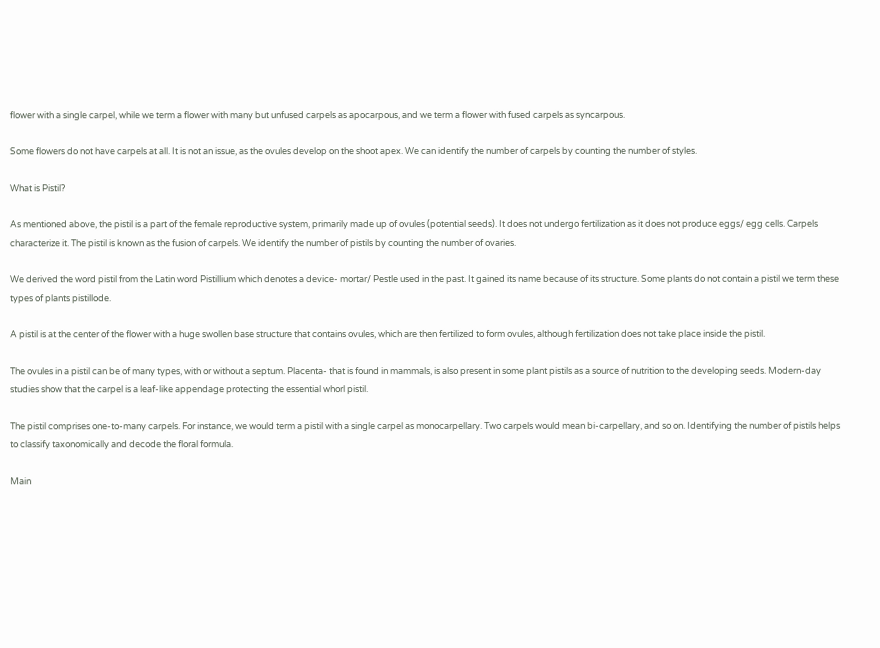flower with a single carpel, while we term a flower with many but unfused carpels as apocarpous, and we term a flower with fused carpels as syncarpous.

Some flowers do not have carpels at all. It is not an issue, as the ovules develop on the shoot apex. We can identify the number of carpels by counting the number of styles.

What is Pistil?

As mentioned above, the pistil is a part of the female reproductive system, primarily made up of ovules (potential seeds). It does not undergo fertilization as it does not produce eggs/ egg cells. Carpels characterize it. The pistil is known as the fusion of carpels. We identify the number of pistils by counting the number of ovaries.

We derived the word pistil from the Latin word Pistillium which denotes a device- mortar/ Pestle used in the past. It gained its name because of its structure. Some plants do not contain a pistil we term these types of plants pistillode.

A pistil is at the center of the flower with a huge swollen base structure that contains ovules, which are then fertilized to form ovules, although fertilization does not take place inside the pistil.

The ovules in a pistil can be of many types, with or without a septum. Placenta- that is found in mammals, is also present in some plant pistils as a source of nutrition to the developing seeds. Modern-day studies show that the carpel is a leaf-like appendage protecting the essential whorl pistil.

The pistil comprises one-to-many carpels. For instance, we would term a pistil with a single carpel as monocarpellary. Two carpels would mean bi-carpellary, and so on. Identifying the number of pistils helps to classify taxonomically and decode the floral formula.

Main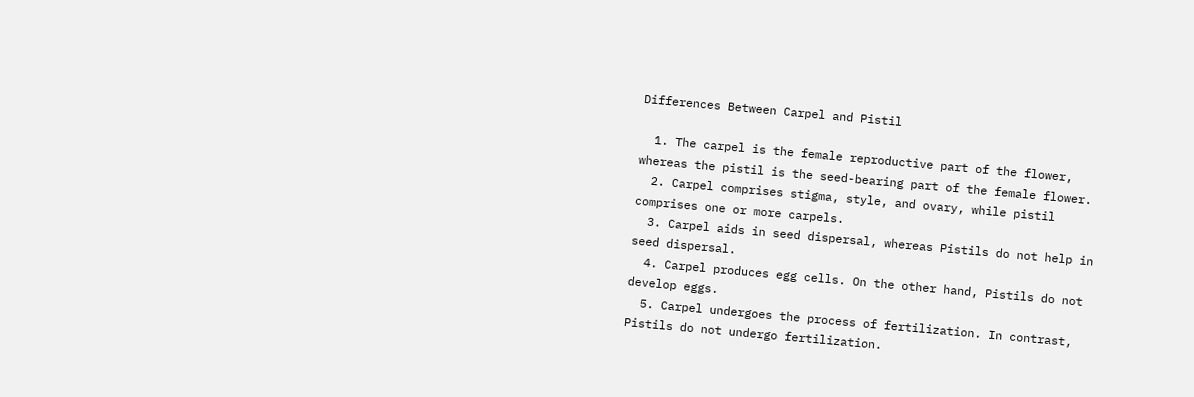Differences Between Carpel and Pistil

  1. The carpel is the female reproductive part of the flower, whereas the pistil is the seed-bearing part of the female flower.
  2. Carpel comprises stigma, style, and ovary, while pistil comprises one or more carpels.
  3. Carpel aids in seed dispersal, whereas Pistils do not help in seed dispersal.
  4. Carpel produces egg cells. On the other hand, Pistils do not develop eggs.
  5. Carpel undergoes the process of fertilization. In contrast, Pistils do not undergo fertilization.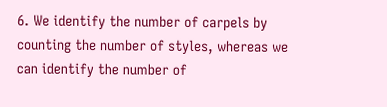6. We identify the number of carpels by counting the number of styles, whereas we can identify the number of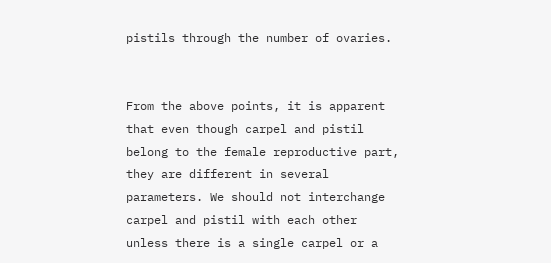pistils through the number of ovaries.


From the above points, it is apparent that even though carpel and pistil belong to the female reproductive part, they are different in several parameters. We should not interchange carpel and pistil with each other unless there is a single carpel or a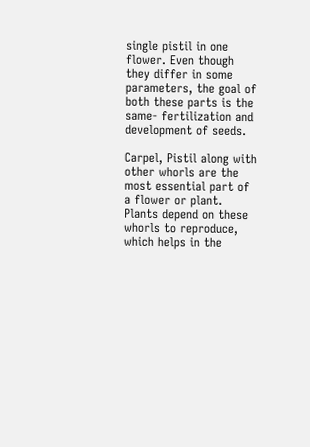single pistil in one flower. Even though they differ in some parameters, the goal of both these parts is the same- fertilization and development of seeds.

Carpel, Pistil along with other whorls are the most essential part of a flower or plant. Plants depend on these whorls to reproduce, which helps in the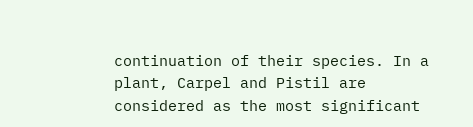continuation of their species. In a plant, Carpel and Pistil are considered as the most significant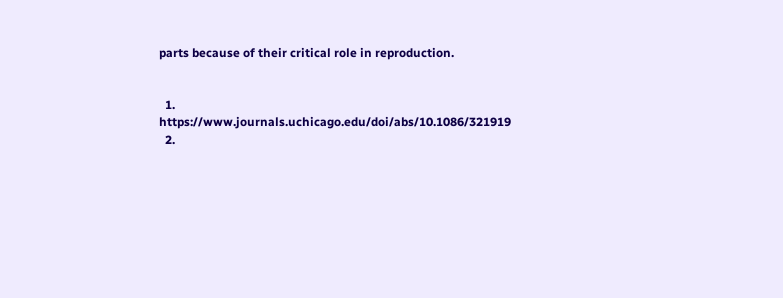parts because of their critical role in reproduction.


  1. https://www.journals.uchicago.edu/doi/abs/10.1086/321919
  2.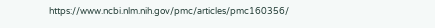https://www.ncbi.nlm.nih.gov/pmc/articles/pmc160356/